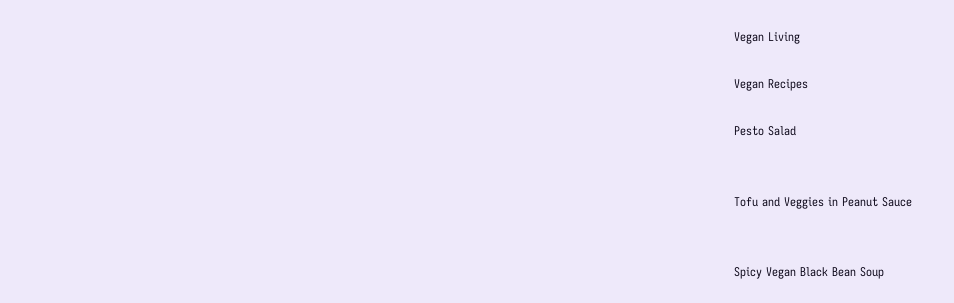Vegan Living

Vegan Recipes

Pesto Salad


Tofu and Veggies in Peanut Sauce


Spicy Vegan Black Bean Soup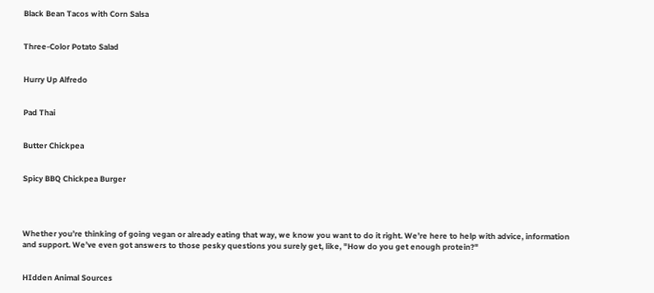Black Bean Tacos with Corn Salsa


Three-Color Potato Salad


Hurry Up Alfredo


Pad Thai


Butter Chickpea


Spicy BBQ Chickpea Burger




Whether you’re thinking of going vegan or already eating that way, we know you want to do it right. We’re here to help with advice, information and support. We’ve even got answers to those pesky questions you surely get, like, "How do you get enough protein?"


HIdden Animal Sources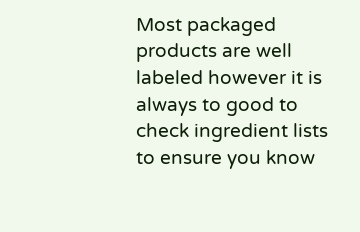Most packaged products are well labeled however it is always to good to check ingredient lists to ensure you know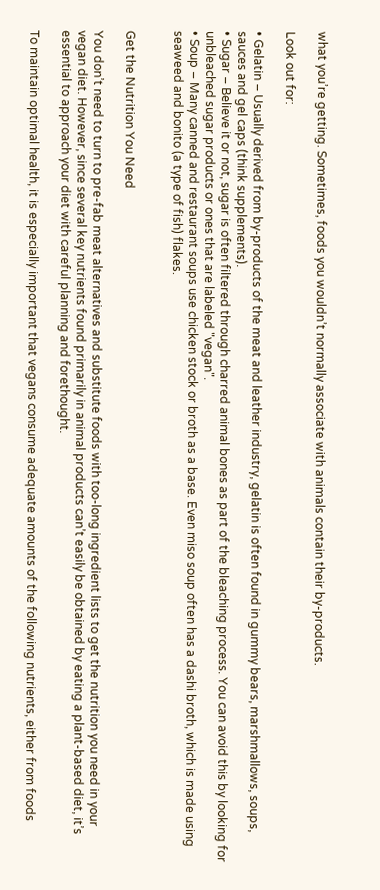what you’re getting. Sometimes, foods you wouldn’t normally associate with animals contain their by-products.

Look out for:

• Gelatin – Usually derived from by-products of the meat and leather industry, gelatin is often found in gummy bears, marshmallows, soups, sauces and gel caps (think supplements).
• Sugar – Believe it or not, sugar is often filtered through charred animal bones as part of the bleaching process. You can avoid this by looking for unbleached sugar products or ones that are labeled "vegan".
• Soup – Many canned and restaurant soups use chicken stock or broth as a base. Even miso soup often has a dashi broth, which is made using seaweed and bonito (a type of fish) flakes.


Get the Nutrition You Need

You don’t need to turn to pre-fab meat alternatives and substitute foods with too-long ingredient lists to get the nutrition you need in your vegan diet. However, since several key nutrients found primarily in animal products can’t easily be obtained by eating a plant-based diet, it’s essential to approach your diet with careful planning and forethought.

To maintain optimal health, it is especially important that vegans consume adequate amounts of the following nutrients, either from foods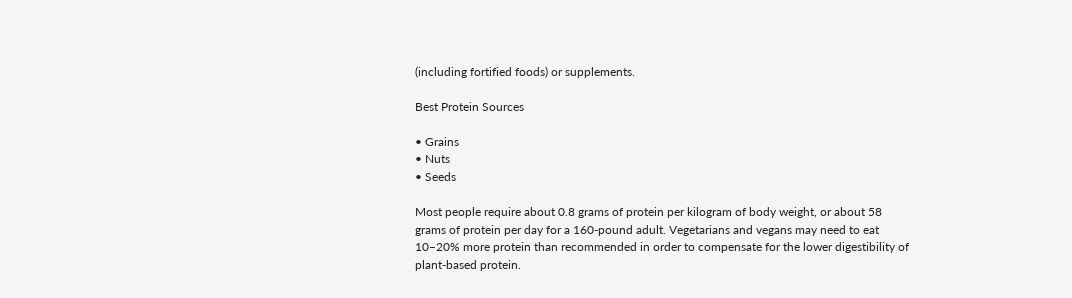(including fortified foods) or supplements.

Best Protein Sources

• Grains
• Nuts
• Seeds

Most people require about 0.8 grams of protein per kilogram of body weight, or about 58 grams of protein per day for a 160-pound adult. Vegetarians and vegans may need to eat 10–20% more protein than recommended in order to compensate for the lower digestibility of plant-based protein.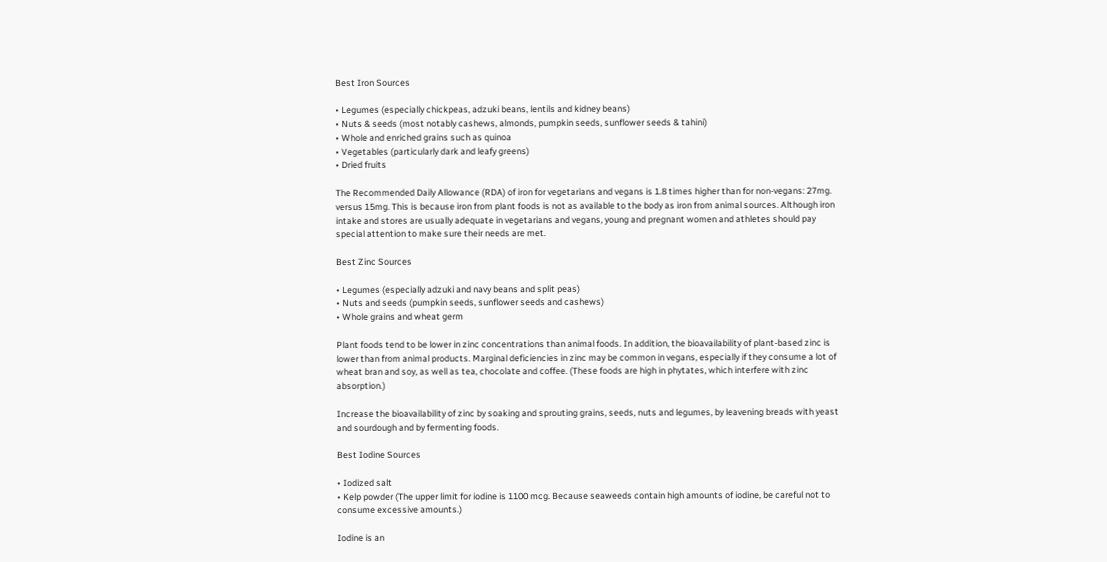Best Iron Sources

• Legumes (especially chickpeas, adzuki beans, lentils and kidney beans)
• Nuts & seeds (most notably cashews, almonds, pumpkin seeds, sunflower seeds & tahini)
• Whole and enriched grains such as quinoa
• Vegetables (particularly dark and leafy greens)
• Dried fruits

The Recommended Daily Allowance (RDA) of iron for vegetarians and vegans is 1.8 times higher than for non-vegans: 27mg. versus 15mg. This is because iron from plant foods is not as available to the body as iron from animal sources. Although iron intake and stores are usually adequate in vegetarians and vegans, young and pregnant women and athletes should pay special attention to make sure their needs are met.

Best Zinc Sources

• Legumes (especially adzuki and navy beans and split peas)
• Nuts and seeds (pumpkin seeds, sunflower seeds and cashews)
• Whole grains and wheat germ

Plant foods tend to be lower in zinc concentrations than animal foods. In addition, the bioavailability of plant-based zinc is lower than from animal products. Marginal deficiencies in zinc may be common in vegans, especially if they consume a lot of wheat bran and soy, as well as tea, chocolate and coffee. (These foods are high in phytates, which interfere with zinc absorption.)

Increase the bioavailability of zinc by soaking and sprouting grains, seeds, nuts and legumes, by leavening breads with yeast and sourdough and by fermenting foods.

Best Iodine Sources

• Iodized salt
• Kelp powder (The upper limit for iodine is 1100 mcg. Because seaweeds contain high amounts of iodine, be careful not to consume excessive amounts.)

Iodine is an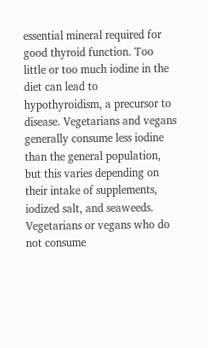essential mineral required for good thyroid function. Too little or too much iodine in the diet can lead to hypothyroidism, a precursor to disease. Vegetarians and vegans generally consume less iodine than the general population, but this varies depending on their intake of supplements, iodized salt, and seaweeds. Vegetarians or vegans who do not consume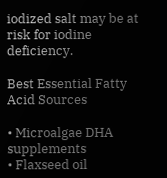iodized salt may be at risk for iodine deficiency.

Best Essential Fatty Acid Sources

• Microalgae DHA supplements
• Flaxseed oil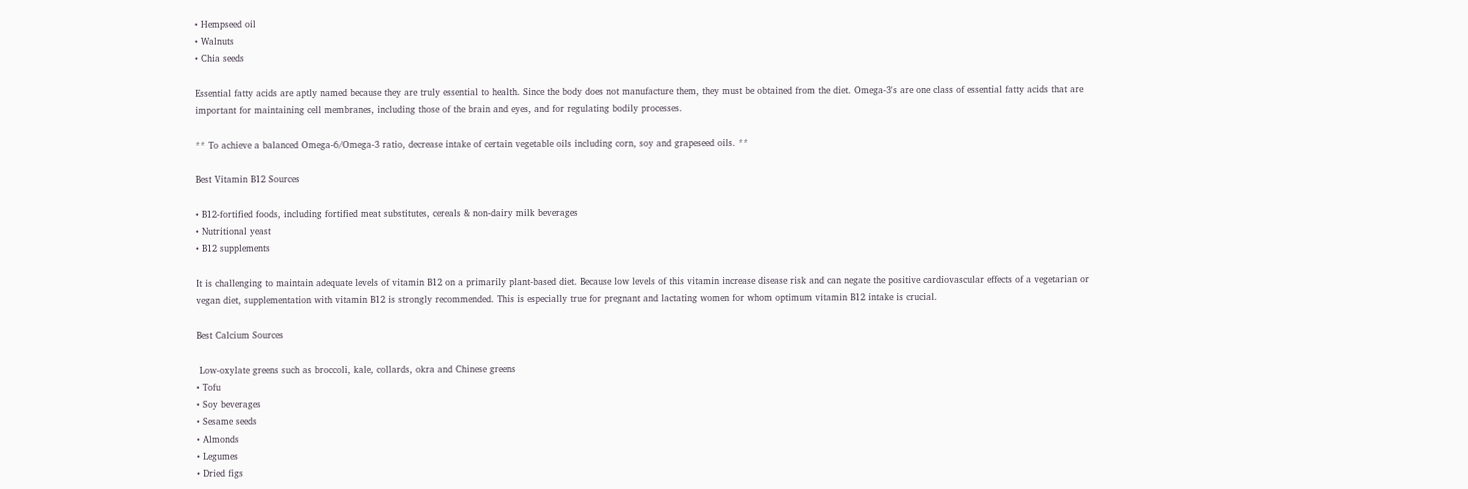• Hempseed oil
• Walnuts
• Chia seeds

Essential fatty acids are aptly named because they are truly essential to health. Since the body does not manufacture them, they must be obtained from the diet. Omega-3's are one class of essential fatty acids that are important for maintaining cell membranes, including those of the brain and eyes, and for regulating bodily processes.

** To achieve a balanced Omega-6/Omega-3 ratio, decrease intake of certain vegetable oils including corn, soy and grapeseed oils. **

Best Vitamin B12 Sources

• B12-fortified foods, including fortified meat substitutes, cereals & non-dairy milk beverages
• Nutritional yeast
• B12 supplements

It is challenging to maintain adequate levels of vitamin B12 on a primarily plant-based diet. Because low levels of this vitamin increase disease risk and can negate the positive cardiovascular effects of a vegetarian or vegan diet, supplementation with vitamin B12 is strongly recommended. This is especially true for pregnant and lactating women for whom optimum vitamin B12 intake is crucial.

Best Calcium Sources

 Low-oxylate greens such as broccoli, kale, collards, okra and Chinese greens
• Tofu
• Soy beverages
• Sesame seeds
• Almonds
• Legumes
• Dried figs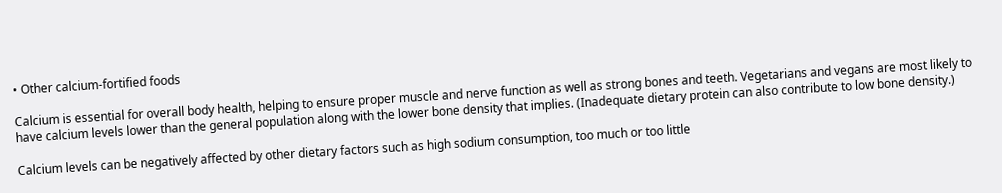• Other calcium-fortified foods

Calcium is essential for overall body health, helping to ensure proper muscle and nerve function as well as strong bones and teeth. Vegetarians and vegans are most likely to have calcium levels lower than the general population along with the lower bone density that implies. (Inadequate dietary protein can also contribute to low bone density.)

Calcium levels can be negatively affected by other dietary factors such as high sodium consumption, too much or too little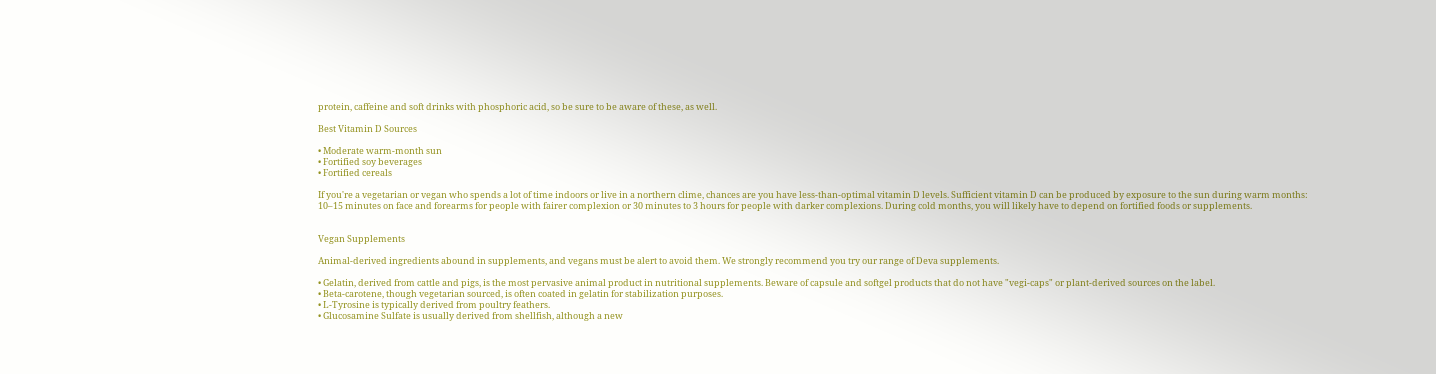protein, caffeine and soft drinks with phosphoric acid, so be sure to be aware of these, as well.

Best Vitamin D Sources

• Moderate warm-month sun
• Fortified soy beverages
• Fortified cereals

If you're a vegetarian or vegan who spends a lot of time indoors or live in a northern clime, chances are you have less-than-optimal vitamin D levels. Sufficient vitamin D can be produced by exposure to the sun during warm months: 10–15 minutes on face and forearms for people with fairer complexion or 30 minutes to 3 hours for people with darker complexions. During cold months, you will likely have to depend on fortified foods or supplements.


Vegan Supplements

Animal-derived ingredients abound in supplements, and vegans must be alert to avoid them. We strongly recommend you try our range of Deva supplements.

• Gelatin, derived from cattle and pigs, is the most pervasive animal product in nutritional supplements. Beware of capsule and softgel products that do not have "vegi-caps" or plant-derived sources on the label.
• Beta-carotene, though vegetarian sourced, is often coated in gelatin for stabilization purposes.
• L-Tyrosine is typically derived from poultry feathers.
• Glucosamine Sulfate is usually derived from shellfish, although a new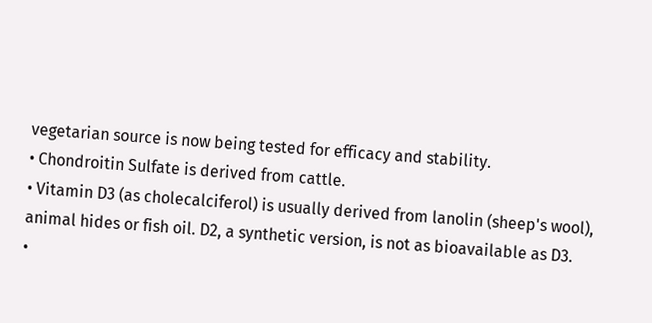vegetarian source is now being tested for efficacy and stability.
• Chondroitin Sulfate is derived from cattle.
• Vitamin D3 (as cholecalciferol) is usually derived from lanolin (sheep's wool), animal hides or fish oil. D2, a synthetic version, is not as bioavailable as D3.
•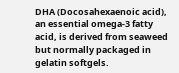DHA (Docosahexaenoic acid), an essential omega-3 fatty acid, is derived from seaweed but normally packaged in gelatin softgels.